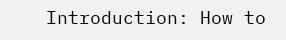Introduction: How to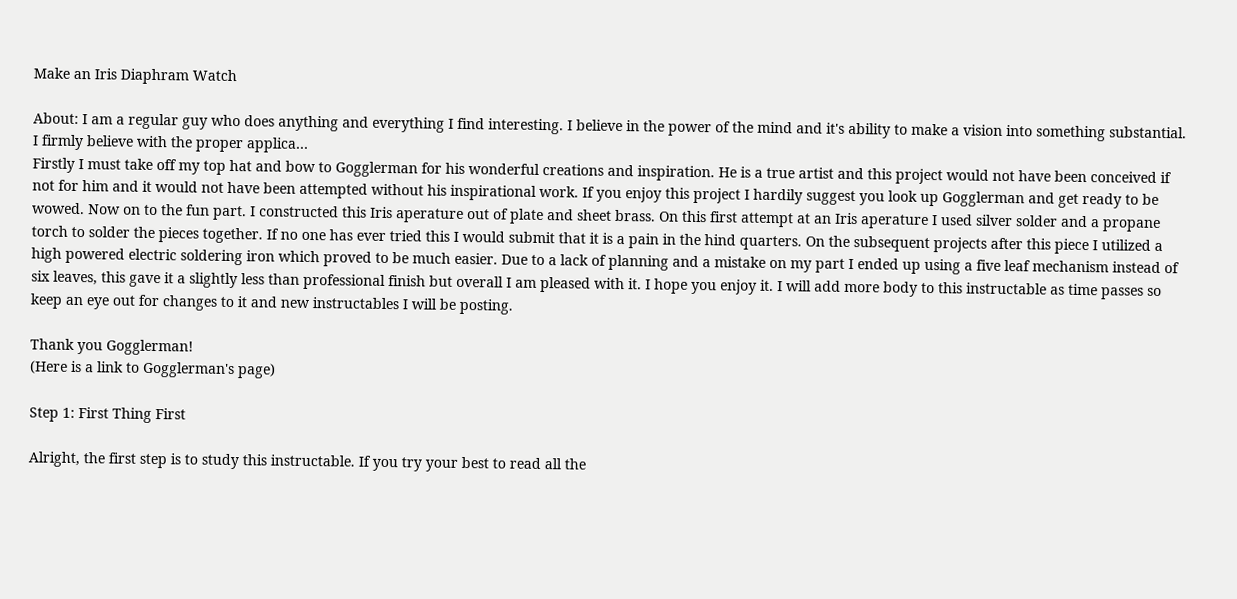Make an Iris Diaphram Watch

About: I am a regular guy who does anything and everything I find interesting. I believe in the power of the mind and it's ability to make a vision into something substantial. I firmly believe with the proper applica…
Firstly I must take off my top hat and bow to Gogglerman for his wonderful creations and inspiration. He is a true artist and this project would not have been conceived if not for him and it would not have been attempted without his inspirational work. If you enjoy this project I hardily suggest you look up Gogglerman and get ready to be wowed. Now on to the fun part. I constructed this Iris aperature out of plate and sheet brass. On this first attempt at an Iris aperature I used silver solder and a propane torch to solder the pieces together. If no one has ever tried this I would submit that it is a pain in the hind quarters. On the subsequent projects after this piece I utilized a high powered electric soldering iron which proved to be much easier. Due to a lack of planning and a mistake on my part I ended up using a five leaf mechanism instead of six leaves, this gave it a slightly less than professional finish but overall I am pleased with it. I hope you enjoy it. I will add more body to this instructable as time passes so keep an eye out for changes to it and new instructables I will be posting.

Thank you Gogglerman!
(Here is a link to Gogglerman's page)

Step 1: First Thing First

Alright, the first step is to study this instructable. If you try your best to read all the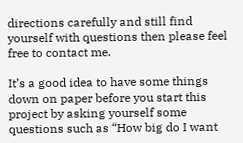directions carefully and still find yourself with questions then please feel free to contact me.

It’s a good idea to have some things down on paper before you start this project by asking yourself some questions such as “How big do I want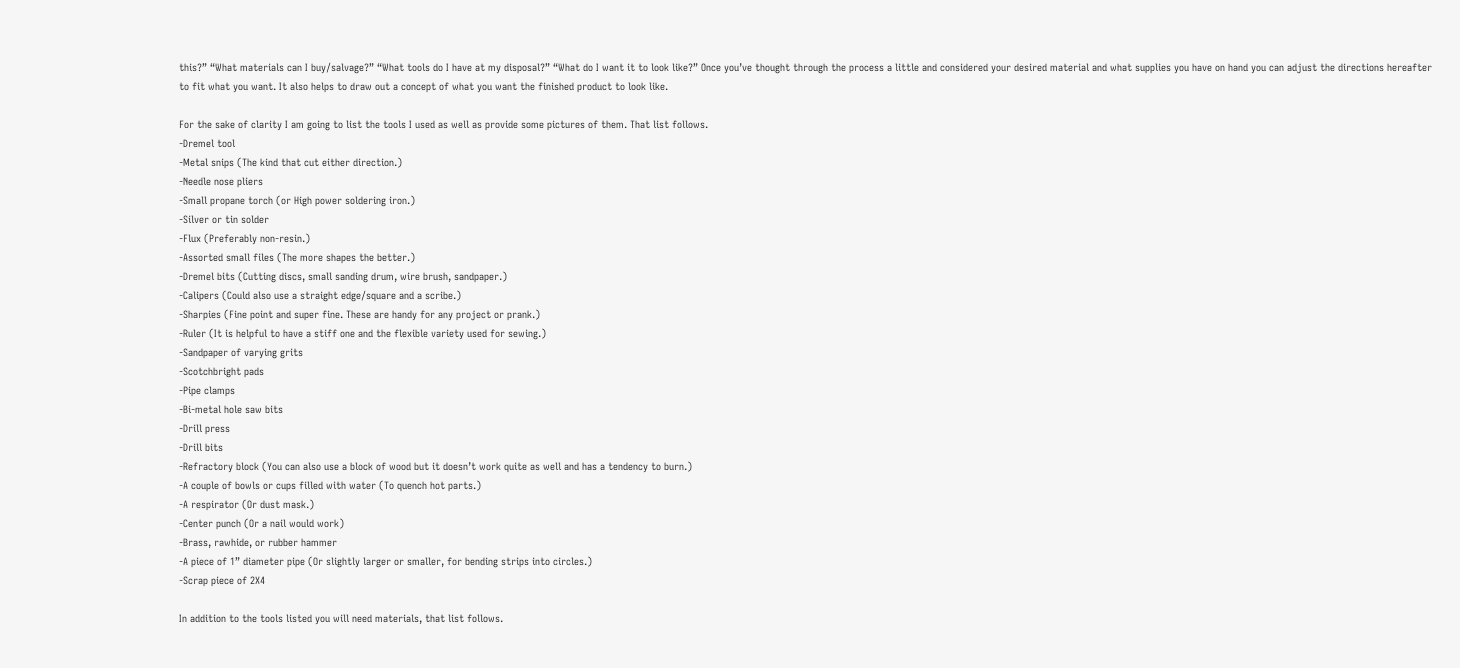this?” “What materials can I buy/salvage?” “What tools do I have at my disposal?” “What do I want it to look like?” Once you’ve thought through the process a little and considered your desired material and what supplies you have on hand you can adjust the directions hereafter to fit what you want. It also helps to draw out a concept of what you want the finished product to look like.

For the sake of clarity I am going to list the tools I used as well as provide some pictures of them. That list follows.
-Dremel tool
-Metal snips (The kind that cut either direction.)
-Needle nose pliers
-Small propane torch (or High power soldering iron.)
-Silver or tin solder
-Flux (Preferably non-resin.)
-Assorted small files (The more shapes the better.)
-Dremel bits (Cutting discs, small sanding drum, wire brush, sandpaper.)
-Calipers (Could also use a straight edge/square and a scribe.)
-Sharpies (Fine point and super fine. These are handy for any project or prank.)
-Ruler (It is helpful to have a stiff one and the flexible variety used for sewing.)
-Sandpaper of varying grits
-Scotchbright pads
-Pipe clamps
-Bi-metal hole saw bits
-Drill press
-Drill bits
-Refractory block (You can also use a block of wood but it doesn’t work quite as well and has a tendency to burn.)
-A couple of bowls or cups filled with water (To quench hot parts.)
-A respirator (Or dust mask.)
-Center punch (Or a nail would work)
-Brass, rawhide, or rubber hammer
-A piece of 1” diameter pipe (Or slightly larger or smaller, for bending strips into circles.)
-Scrap piece of 2X4

In addition to the tools listed you will need materials, that list follows.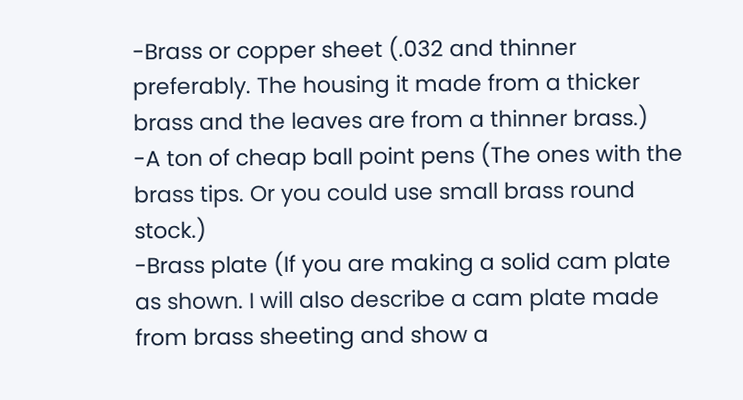-Brass or copper sheet (.032 and thinner preferably. The housing it made from a thicker brass and the leaves are from a thinner brass.)
-A ton of cheap ball point pens (The ones with the brass tips. Or you could use small brass round stock.)
-Brass plate (If you are making a solid cam plate as shown. I will also describe a cam plate made from brass sheeting and show a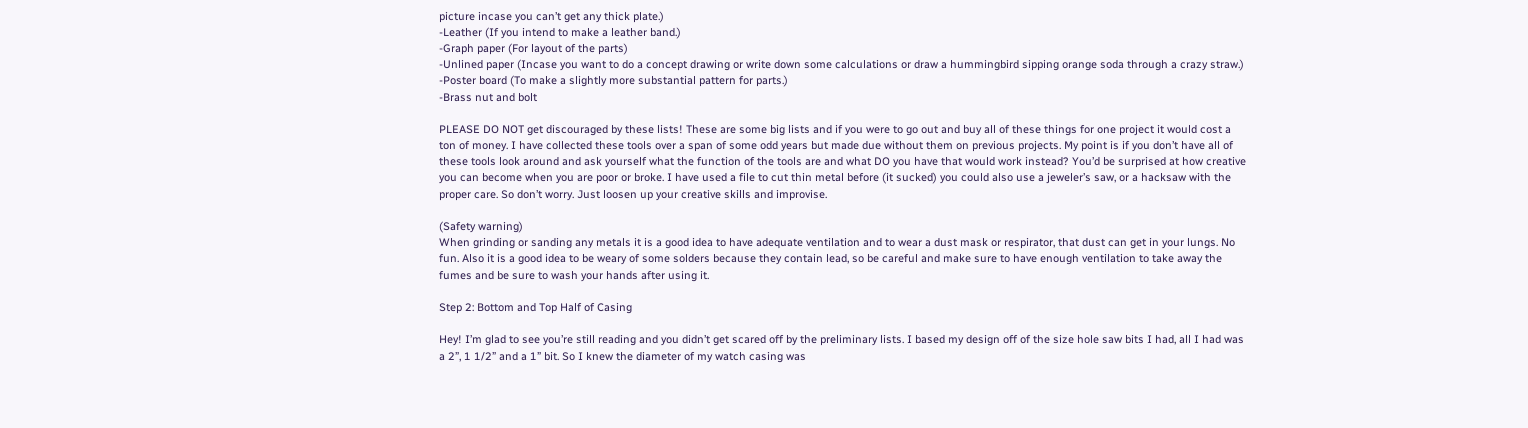picture incase you can’t get any thick plate.)
-Leather (If you intend to make a leather band.)
-Graph paper (For layout of the parts)
-Unlined paper (Incase you want to do a concept drawing or write down some calculations or draw a hummingbird sipping orange soda through a crazy straw.)
-Poster board (To make a slightly more substantial pattern for parts.)
-Brass nut and bolt

PLEASE DO NOT get discouraged by these lists! These are some big lists and if you were to go out and buy all of these things for one project it would cost a ton of money. I have collected these tools over a span of some odd years but made due without them on previous projects. My point is if you don’t have all of these tools look around and ask yourself what the function of the tools are and what DO you have that would work instead? You’d be surprised at how creative you can become when you are poor or broke. I have used a file to cut thin metal before (it sucked) you could also use a jeweler’s saw, or a hacksaw with the proper care. So don’t worry. Just loosen up your creative skills and improvise.

(Safety warning)
When grinding or sanding any metals it is a good idea to have adequate ventilation and to wear a dust mask or respirator, that dust can get in your lungs. No fun. Also it is a good idea to be weary of some solders because they contain lead, so be careful and make sure to have enough ventilation to take away the fumes and be sure to wash your hands after using it.

Step 2: Bottom and Top Half of Casing

Hey! I’m glad to see you’re still reading and you didn’t get scared off by the preliminary lists. I based my design off of the size hole saw bits I had, all I had was a 2”, 1 1/2” and a 1” bit. So I knew the diameter of my watch casing was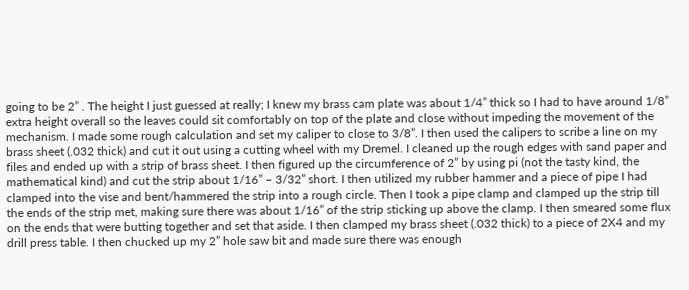going to be 2” . The height I just guessed at really; I knew my brass cam plate was about 1/4” thick so I had to have around 1/8” extra height overall so the leaves could sit comfortably on top of the plate and close without impeding the movement of the mechanism. I made some rough calculation and set my caliper to close to 3/8”. I then used the calipers to scribe a line on my brass sheet (.032 thick) and cut it out using a cutting wheel with my Dremel. I cleaned up the rough edges with sand paper and files and ended up with a strip of brass sheet. I then figured up the circumference of 2” by using pi (not the tasty kind, the mathematical kind) and cut the strip about 1/16” – 3/32” short. I then utilized my rubber hammer and a piece of pipe I had clamped into the vise and bent/hammered the strip into a rough circle. Then I took a pipe clamp and clamped up the strip till the ends of the strip met, making sure there was about 1/16” of the strip sticking up above the clamp. I then smeared some flux on the ends that were butting together and set that aside. I then clamped my brass sheet (.032 thick) to a piece of 2X4 and my drill press table. I then chucked up my 2” hole saw bit and made sure there was enough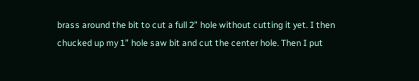brass around the bit to cut a full 2” hole without cutting it yet. I then chucked up my 1” hole saw bit and cut the center hole. Then I put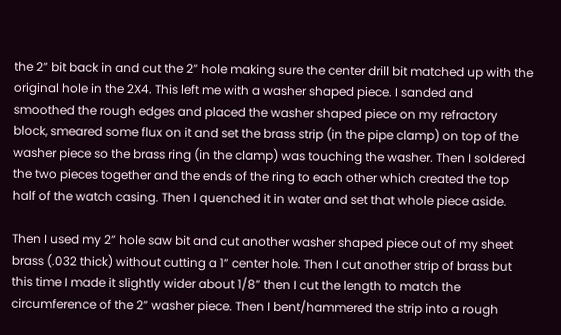the 2” bit back in and cut the 2” hole making sure the center drill bit matched up with the original hole in the 2X4. This left me with a washer shaped piece. I sanded and smoothed the rough edges and placed the washer shaped piece on my refractory block, smeared some flux on it and set the brass strip (in the pipe clamp) on top of the washer piece so the brass ring (in the clamp) was touching the washer. Then I soldered the two pieces together and the ends of the ring to each other which created the top half of the watch casing. Then I quenched it in water and set that whole piece aside.

Then I used my 2” hole saw bit and cut another washer shaped piece out of my sheet brass (.032 thick) without cutting a 1” center hole. Then I cut another strip of brass but this time I made it slightly wider about 1/8” then I cut the length to match the circumference of the 2” washer piece. Then I bent/hammered the strip into a rough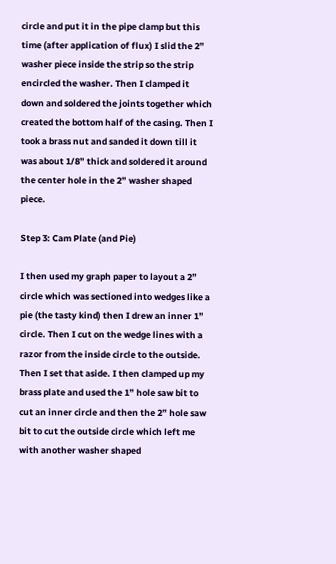circle and put it in the pipe clamp but this time (after application of flux) I slid the 2” washer piece inside the strip so the strip encircled the washer. Then I clamped it down and soldered the joints together which created the bottom half of the casing. Then I took a brass nut and sanded it down till it was about 1/8” thick and soldered it around the center hole in the 2” washer shaped piece.

Step 3: Cam Plate (and Pie)

I then used my graph paper to layout a 2” circle which was sectioned into wedges like a pie (the tasty kind) then I drew an inner 1” circle. Then I cut on the wedge lines with a razor from the inside circle to the outside. Then I set that aside. I then clamped up my brass plate and used the 1” hole saw bit to cut an inner circle and then the 2” hole saw bit to cut the outside circle which left me with another washer shaped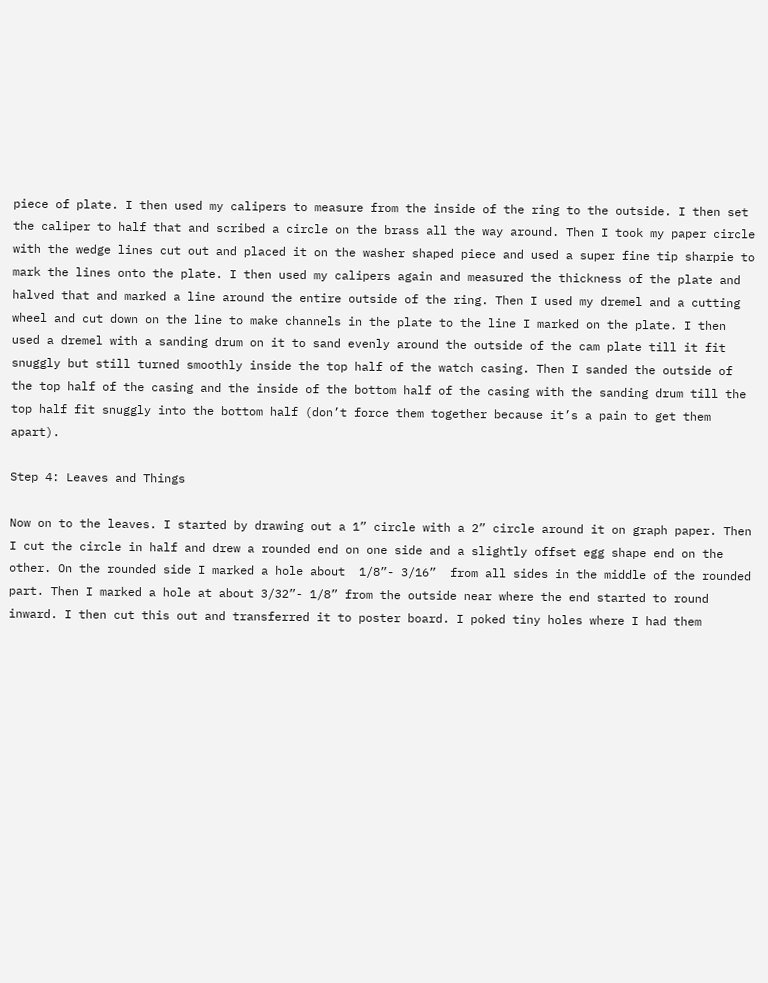piece of plate. I then used my calipers to measure from the inside of the ring to the outside. I then set the caliper to half that and scribed a circle on the brass all the way around. Then I took my paper circle with the wedge lines cut out and placed it on the washer shaped piece and used a super fine tip sharpie to mark the lines onto the plate. I then used my calipers again and measured the thickness of the plate and halved that and marked a line around the entire outside of the ring. Then I used my dremel and a cutting wheel and cut down on the line to make channels in the plate to the line I marked on the plate. I then used a dremel with a sanding drum on it to sand evenly around the outside of the cam plate till it fit snuggly but still turned smoothly inside the top half of the watch casing. Then I sanded the outside of the top half of the casing and the inside of the bottom half of the casing with the sanding drum till the top half fit snuggly into the bottom half (don’t force them together because it’s a pain to get them apart).

Step 4: Leaves and Things

Now on to the leaves. I started by drawing out a 1” circle with a 2” circle around it on graph paper. Then I cut the circle in half and drew a rounded end on one side and a slightly offset egg shape end on the other. On the rounded side I marked a hole about  1/8”- 3/16”  from all sides in the middle of the rounded part. Then I marked a hole at about 3/32”- 1/8” from the outside near where the end started to round inward. I then cut this out and transferred it to poster board. I poked tiny holes where I had them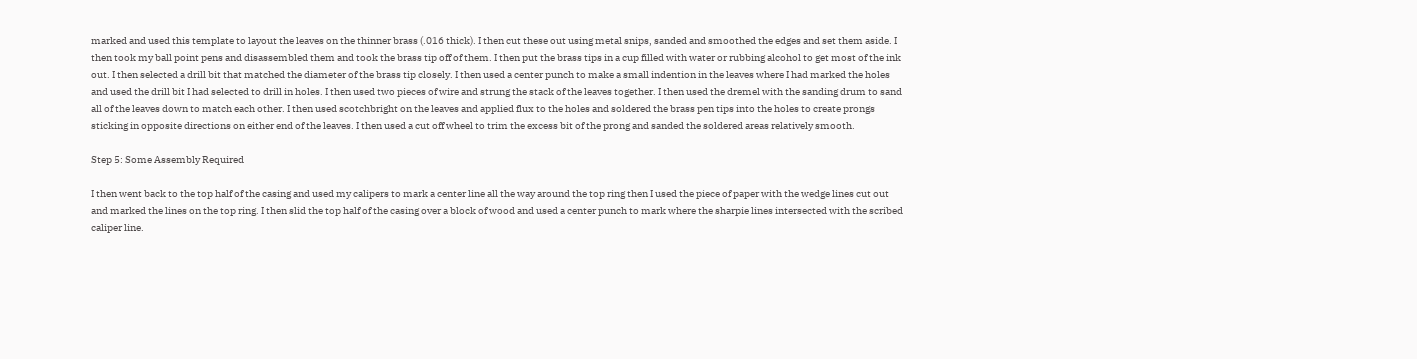marked and used this template to layout the leaves on the thinner brass (.016 thick). I then cut these out using metal snips, sanded and smoothed the edges and set them aside. I then took my ball point pens and disassembled them and took the brass tip off of them. I then put the brass tips in a cup filled with water or rubbing alcohol to get most of the ink out. I then selected a drill bit that matched the diameter of the brass tip closely. I then used a center punch to make a small indention in the leaves where I had marked the holes and used the drill bit I had selected to drill in holes. I then used two pieces of wire and strung the stack of the leaves together. I then used the dremel with the sanding drum to sand all of the leaves down to match each other. I then used scotchbright on the leaves and applied flux to the holes and soldered the brass pen tips into the holes to create prongs sticking in opposite directions on either end of the leaves. I then used a cut off wheel to trim the excess bit of the prong and sanded the soldered areas relatively smooth.

Step 5: Some Assembly Required

I then went back to the top half of the casing and used my calipers to mark a center line all the way around the top ring then I used the piece of paper with the wedge lines cut out and marked the lines on the top ring. I then slid the top half of the casing over a block of wood and used a center punch to mark where the sharpie lines intersected with the scribed caliper line.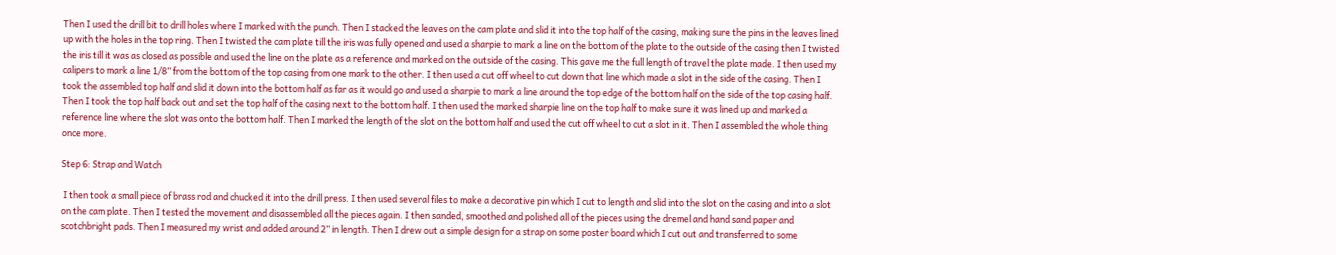Then I used the drill bit to drill holes where I marked with the punch. Then I stacked the leaves on the cam plate and slid it into the top half of the casing, making sure the pins in the leaves lined up with the holes in the top ring. Then I twisted the cam plate till the iris was fully opened and used a sharpie to mark a line on the bottom of the plate to the outside of the casing then I twisted the iris till it was as closed as possible and used the line on the plate as a reference and marked on the outside of the casing. This gave me the full length of travel the plate made. I then used my calipers to mark a line 1/8” from the bottom of the top casing from one mark to the other. I then used a cut off wheel to cut down that line which made a slot in the side of the casing. Then I took the assembled top half and slid it down into the bottom half as far as it would go and used a sharpie to mark a line around the top edge of the bottom half on the side of the top casing half. Then I took the top half back out and set the top half of the casing next to the bottom half. I then used the marked sharpie line on the top half to make sure it was lined up and marked a reference line where the slot was onto the bottom half. Then I marked the length of the slot on the bottom half and used the cut off wheel to cut a slot in it. Then I assembled the whole thing once more.

Step 6: Strap and Watch

 I then took a small piece of brass rod and chucked it into the drill press. I then used several files to make a decorative pin which I cut to length and slid into the slot on the casing and into a slot on the cam plate. Then I tested the movement and disassembled all the pieces again. I then sanded, smoothed and polished all of the pieces using the dremel and hand sand paper and scotchbright pads. Then I measured my wrist and added around 2” in length. Then I drew out a simple design for a strap on some poster board which I cut out and transferred to some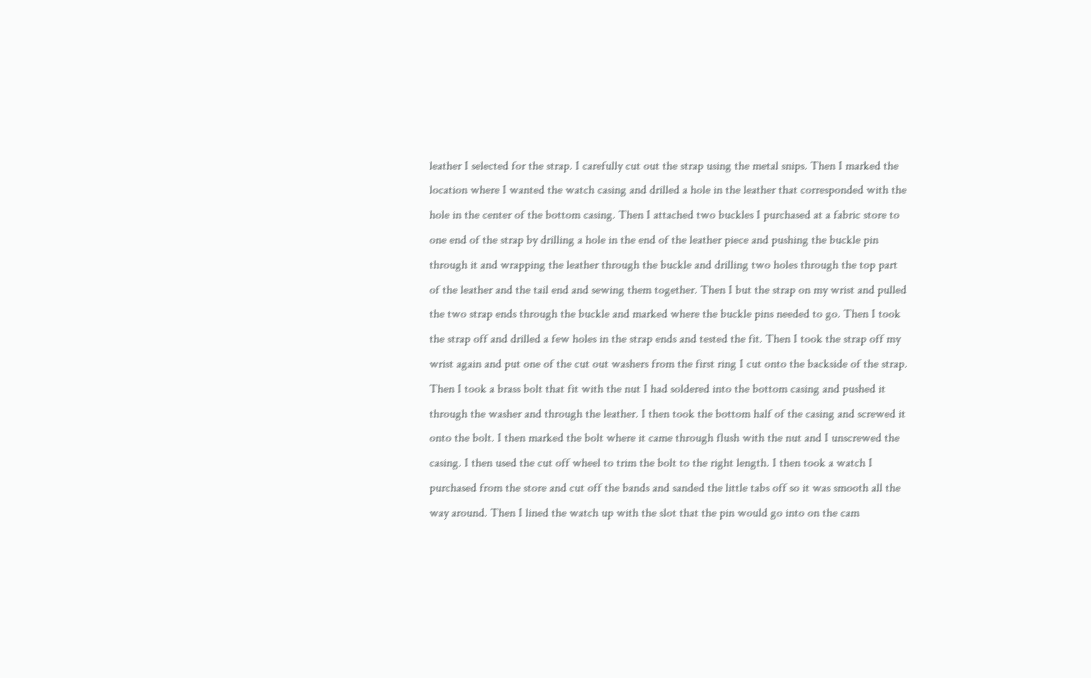leather I selected for the strap. I carefully cut out the strap using the metal snips. Then I marked the location where I wanted the watch casing and drilled a hole in the leather that corresponded with the hole in the center of the bottom casing. Then I attached two buckles I purchased at a fabric store to one end of the strap by drilling a hole in the end of the leather piece and pushing the buckle pin through it and wrapping the leather through the buckle and drilling two holes through the top part of the leather and the tail end and sewing them together. Then I but the strap on my wrist and pulled the two strap ends through the buckle and marked where the buckle pins needed to go. Then I took the strap off and drilled a few holes in the strap ends and tested the fit. Then I took the strap off my wrist again and put one of the cut out washers from the first ring I cut onto the backside of the strap. Then I took a brass bolt that fit with the nut I had soldered into the bottom casing and pushed it through the washer and through the leather. I then took the bottom half of the casing and screwed it onto the bolt. I then marked the bolt where it came through flush with the nut and I unscrewed the casing. I then used the cut off wheel to trim the bolt to the right length. I then took a watch I purchased from the store and cut off the bands and sanded the little tabs off so it was smooth all the way around. Then I lined the watch up with the slot that the pin would go into on the cam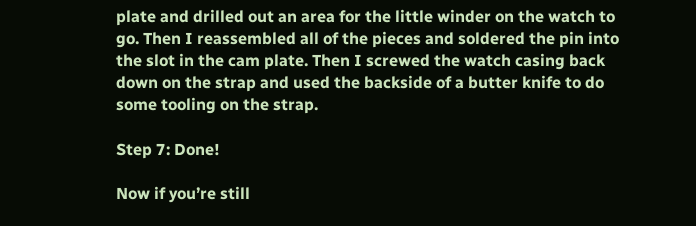plate and drilled out an area for the little winder on the watch to go. Then I reassembled all of the pieces and soldered the pin into the slot in the cam plate. Then I screwed the watch casing back down on the strap and used the backside of a butter knife to do some tooling on the strap.

Step 7: Done!

Now if you’re still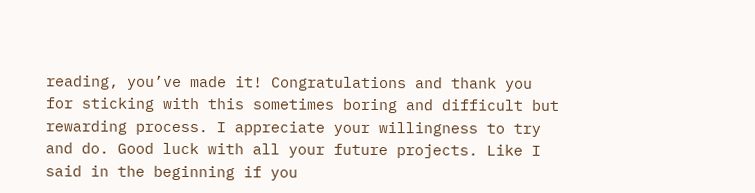reading, you’ve made it! Congratulations and thank you for sticking with this sometimes boring and difficult but rewarding process. I appreciate your willingness to try and do. Good luck with all your future projects. Like I said in the beginning if you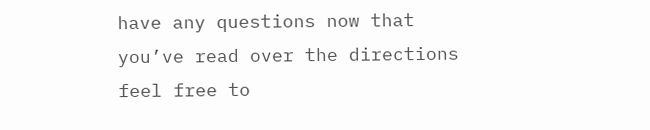have any questions now that you’ve read over the directions feel free to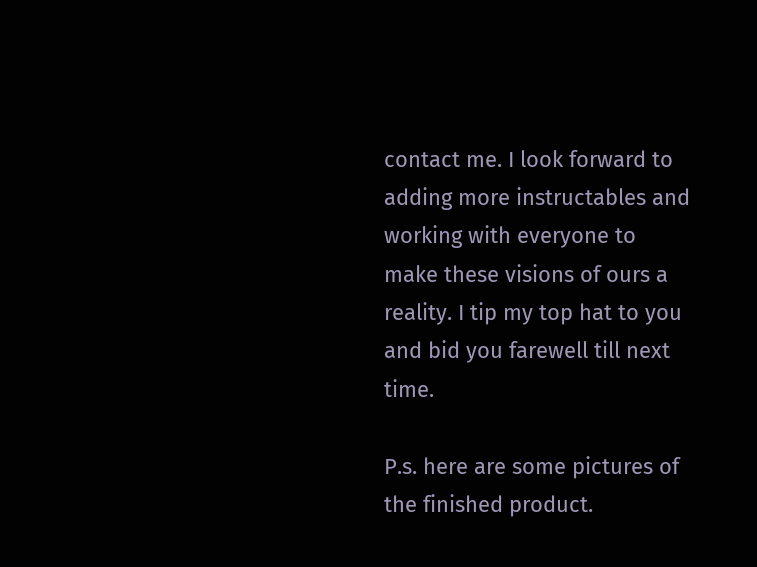contact me. I look forward to adding more instructables and working with everyone to make these visions of ours a reality. I tip my top hat to you and bid you farewell till next time.

P.s. here are some pictures of the finished product.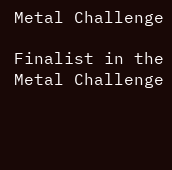Metal Challenge

Finalist in the
Metal Challenge